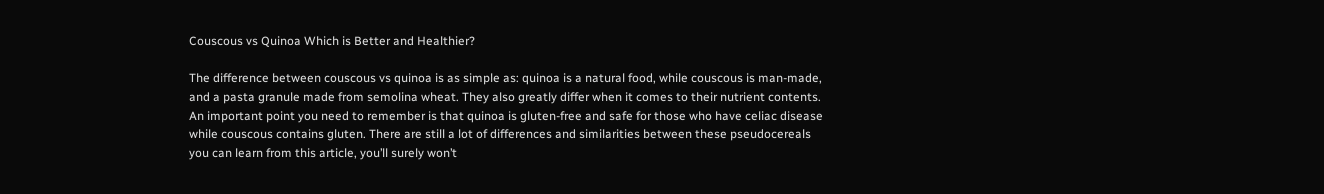Couscous vs Quinoa Which is Better and Healthier?

The difference between couscous vs quinoa is as simple as: quinoa is a natural food, while couscous is man-made, and a pasta granule made from semolina wheat. They also greatly differ when it comes to their nutrient contents. An important point you need to remember is that quinoa is gluten-free and safe for those who have celiac disease while couscous contains gluten. There are still a lot of differences and similarities between these pseudocereals you can learn from this article, you’ll surely won’t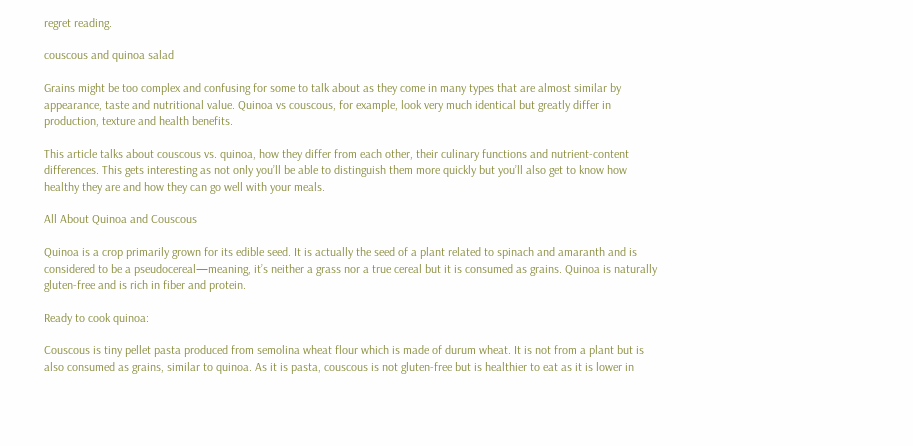regret reading.

couscous and quinoa salad

Grains might be too complex and confusing for some to talk about as they come in many types that are almost similar by appearance, taste and nutritional value. Quinoa vs couscous, for example, look very much identical but greatly differ in production, texture and health benefits.

This article talks about couscous vs. quinoa, how they differ from each other, their culinary functions and nutrient-content differences. This gets interesting as not only you’ll be able to distinguish them more quickly but you’ll also get to know how healthy they are and how they can go well with your meals.

All About Quinoa and Couscous

Quinoa is a crop primarily grown for its edible seed. It is actually the seed of a plant related to spinach and amaranth and is considered to be a pseudocereal—meaning, it’s neither a grass nor a true cereal but it is consumed as grains. Quinoa is naturally gluten-free and is rich in fiber and protein.

Ready to cook quinoa:

Couscous is tiny pellet pasta produced from semolina wheat flour which is made of durum wheat. It is not from a plant but is also consumed as grains, similar to quinoa. As it is pasta, couscous is not gluten-free but is healthier to eat as it is lower in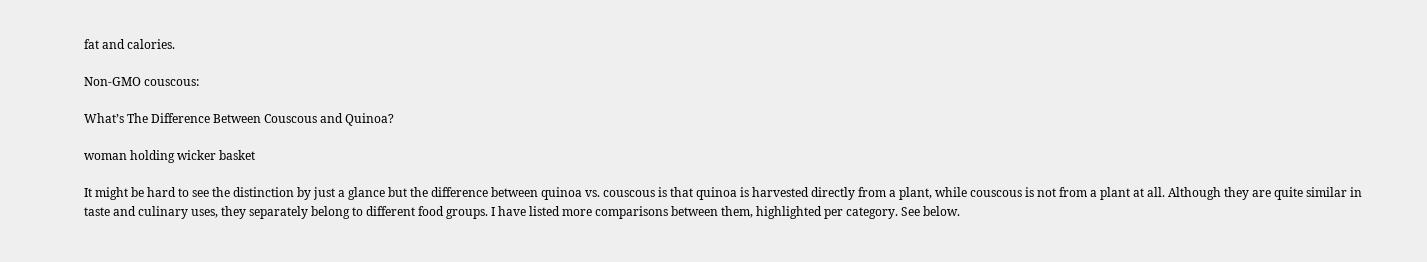fat and calories.

Non-GMO couscous:

What’s The Difference Between Couscous and Quinoa?

woman holding wicker basket

It might be hard to see the distinction by just a glance but the difference between quinoa vs. couscous is that quinoa is harvested directly from a plant, while couscous is not from a plant at all. Although they are quite similar in taste and culinary uses, they separately belong to different food groups. I have listed more comparisons between them, highlighted per category. See below.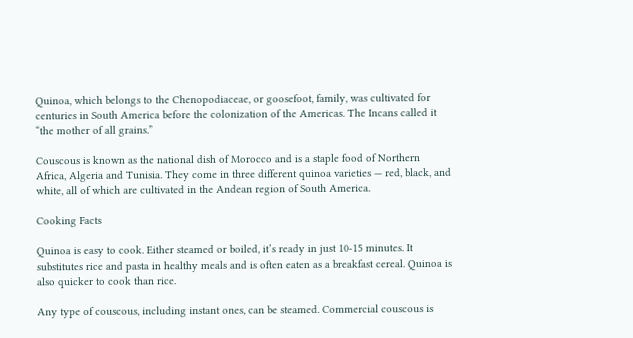Quinoa, which belongs to the Chenopodiaceae, or goosefoot, family, was cultivated for centuries in South America before the colonization of the Americas. The Incans called it “the mother of all grains.”

Couscous is known as the national dish of Morocco and is a staple food of Northern Africa, Algeria and Tunisia. They come in three different quinoa varieties — red, black, and white, all of which are cultivated in the Andean region of South America.

Cooking Facts

Quinoa is easy to cook. Either steamed or boiled, it’s ready in just 10-15 minutes. It substitutes rice and pasta in healthy meals and is often eaten as a breakfast cereal. Quinoa is also quicker to cook than rice.

Any type of couscous, including instant ones, can be steamed. Commercial couscous is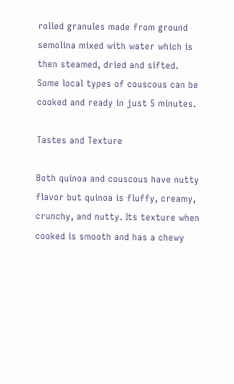rolled granules made from ground semolina mixed with water which is then steamed, dried and sifted. Some local types of couscous can be cooked and ready in just 5 minutes.

Tastes and Texture

Both quinoa and couscous have nutty flavor but quinoa is fluffy, creamy, crunchy, and nutty. Its texture when cooked is smooth and has a chewy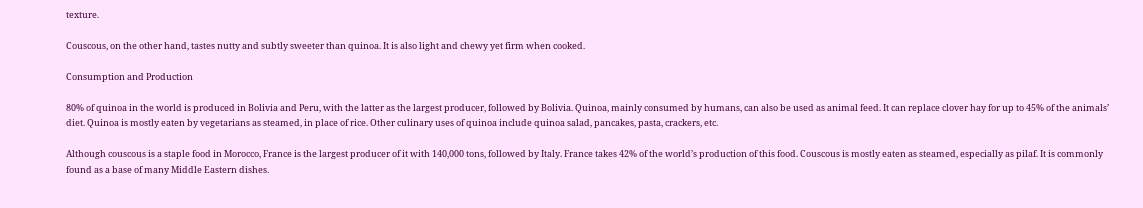texture.

Couscous, on the other hand, tastes nutty and subtly sweeter than quinoa. It is also light and chewy yet firm when cooked.

Consumption and Production

80% of quinoa in the world is produced in Bolivia and Peru, with the latter as the largest producer, followed by Bolivia. Quinoa, mainly consumed by humans, can also be used as animal feed. It can replace clover hay for up to 45% of the animals’ diet. Quinoa is mostly eaten by vegetarians as steamed, in place of rice. Other culinary uses of quinoa include quinoa salad, pancakes, pasta, crackers, etc.

Although couscous is a staple food in Morocco, France is the largest producer of it with 140,000 tons, followed by Italy. France takes 42% of the world’s production of this food. Couscous is mostly eaten as steamed, especially as pilaf. It is commonly found as a base of many Middle Eastern dishes.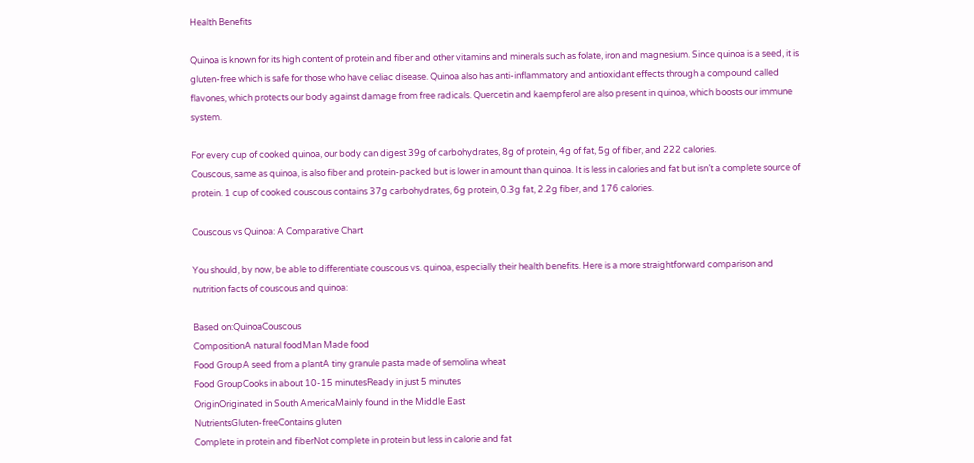Health Benefits

Quinoa is known for its high content of protein and fiber and other vitamins and minerals such as folate, iron and magnesium. Since quinoa is a seed, it is gluten-free which is safe for those who have celiac disease. Quinoa also has anti-inflammatory and antioxidant effects through a compound called flavones, which protects our body against damage from free radicals. Quercetin and kaempferol are also present in quinoa, which boosts our immune system.

For every cup of cooked quinoa, our body can digest 39g of carbohydrates, 8g of protein, 4g of fat, 5g of fiber, and 222 calories.
Couscous, same as quinoa, is also fiber and protein-packed but is lower in amount than quinoa. It is less in calories and fat but isn’t a complete source of protein. 1 cup of cooked couscous contains 37g carbohydrates, 6g protein, 0.3g fat, 2.2g fiber, and 176 calories.

Couscous vs Quinoa: A Comparative Chart

You should, by now, be able to differentiate couscous vs. quinoa, especially their health benefits. Here is a more straightforward comparison and nutrition facts of couscous and quinoa:

Based on:QuinoaCouscous
CompositionA natural foodMan Made food
Food GroupA seed from a plantA tiny granule pasta made of semolina wheat
Food GroupCooks in about 10-15 minutesReady in just 5 minutes
OriginOriginated in South AmericaMainly found in the Middle East
NutrientsGluten-freeContains gluten
Complete in protein and fiberNot complete in protein but less in calorie and fat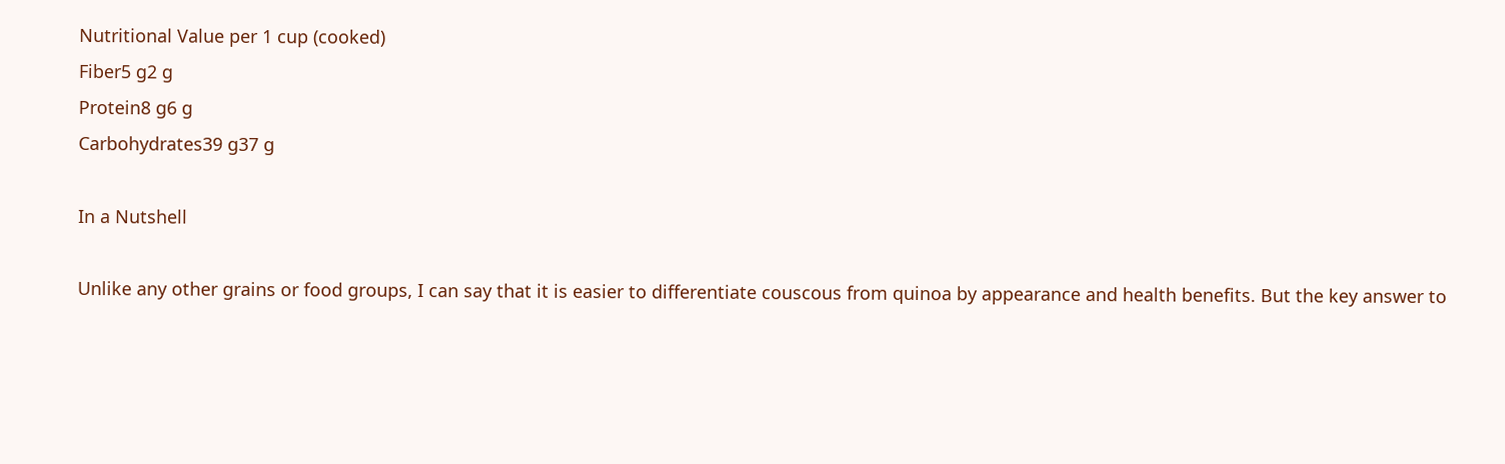Nutritional Value per 1 cup (cooked)
Fiber5 g2 g
Protein8 g6 g
Carbohydrates39 g37 g

In a Nutshell

Unlike any other grains or food groups, I can say that it is easier to differentiate couscous from quinoa by appearance and health benefits. But the key answer to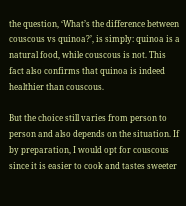the question, ‘What’s the difference between couscous vs quinoa?’, is simply: quinoa is a natural food, while couscous is not. This fact also confirms that quinoa is indeed healthier than couscous.

But the choice still varies from person to person and also depends on the situation. If by preparation, I would opt for couscous since it is easier to cook and tastes sweeter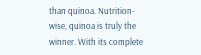than quinoa. Nutrition-wise, quinoa is truly the winner. With its complete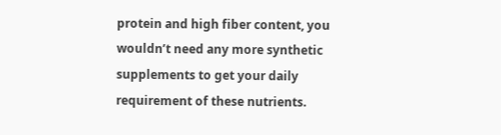protein and high fiber content, you wouldn’t need any more synthetic supplements to get your daily requirement of these nutrients.